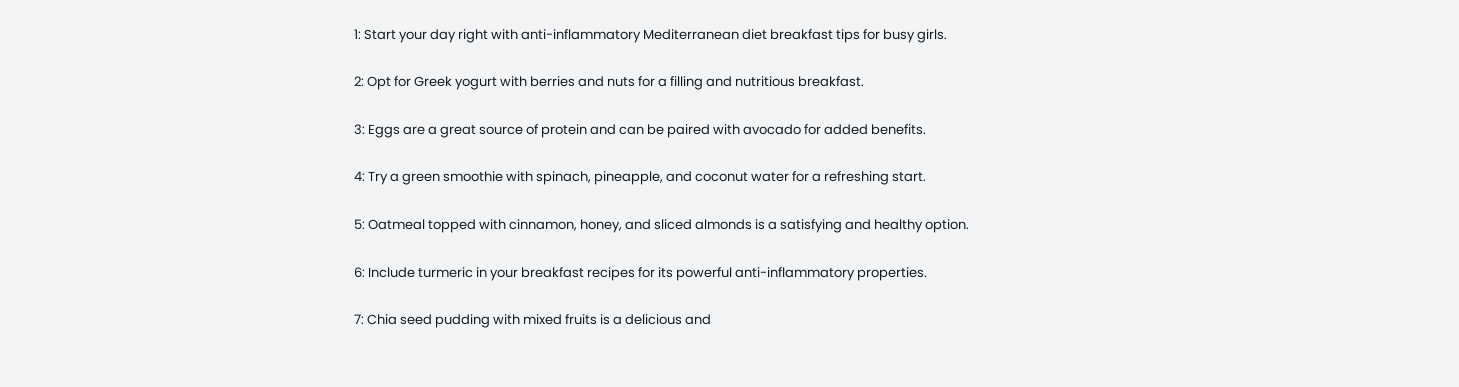1: Start your day right with anti-inflammatory Mediterranean diet breakfast tips for busy girls.

2: Opt for Greek yogurt with berries and nuts for a filling and nutritious breakfast.

3: Eggs are a great source of protein and can be paired with avocado for added benefits.

4: Try a green smoothie with spinach, pineapple, and coconut water for a refreshing start.

5: Oatmeal topped with cinnamon, honey, and sliced almonds is a satisfying and healthy option.

6: Include turmeric in your breakfast recipes for its powerful anti-inflammatory properties.

7: Chia seed pudding with mixed fruits is a delicious and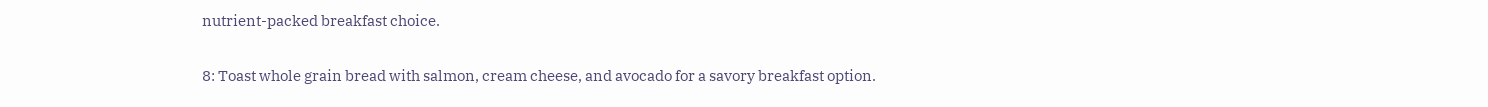nutrient-packed breakfast choice.

8: Toast whole grain bread with salmon, cream cheese, and avocado for a savory breakfast option.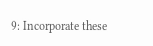9: Incorporate these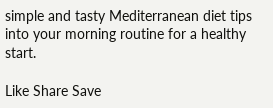simple and tasty Mediterranean diet tips into your morning routine for a healthy start.

Like Share Save